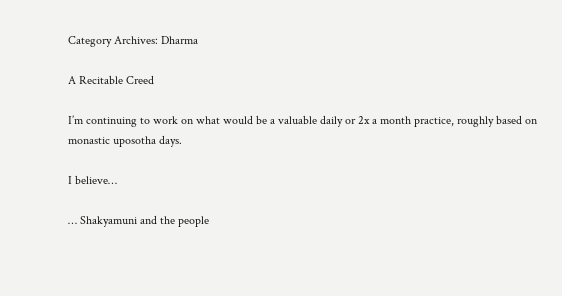Category Archives: Dharma

A Recitable Creed

I’m continuing to work on what would be a valuable daily or 2x a month practice, roughly based on monastic uposotha days.

I believe…

… Shakyamuni and the people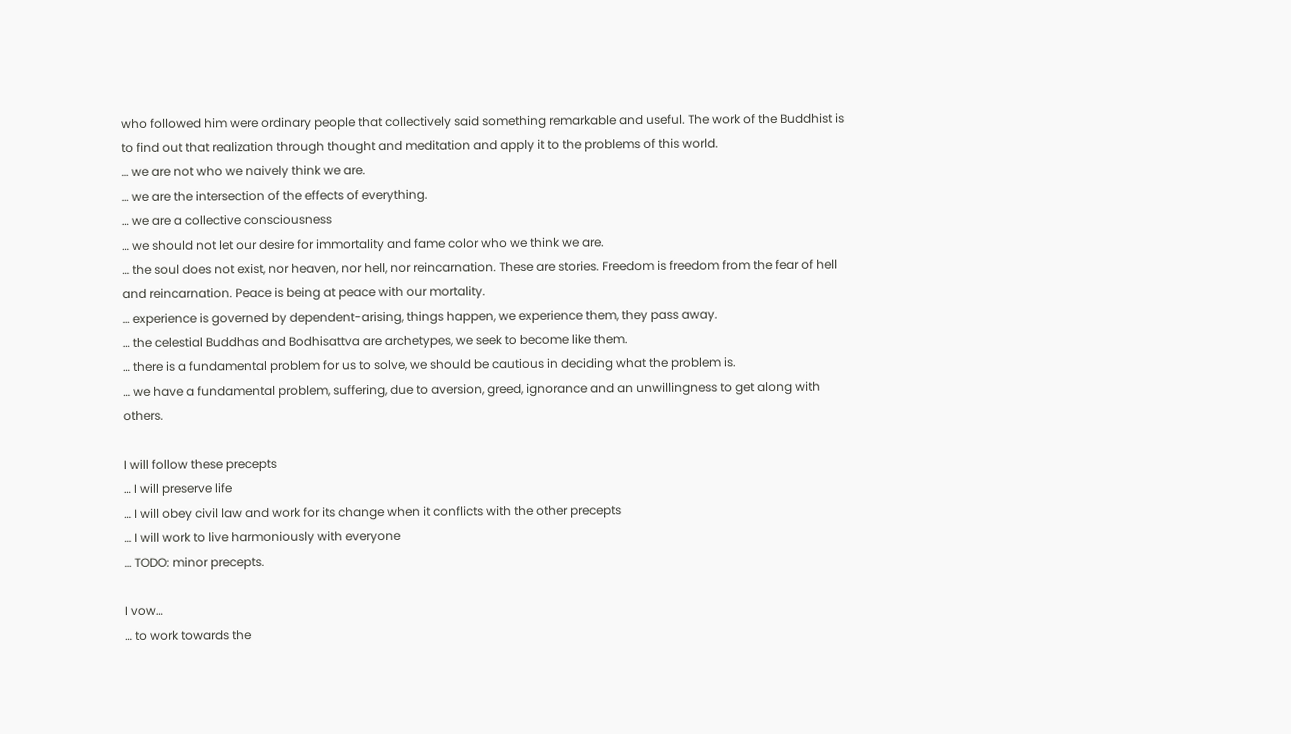who followed him were ordinary people that collectively said something remarkable and useful. The work of the Buddhist is to find out that realization through thought and meditation and apply it to the problems of this world.
… we are not who we naively think we are.
… we are the intersection of the effects of everything.
… we are a collective consciousness
… we should not let our desire for immortality and fame color who we think we are.
… the soul does not exist, nor heaven, nor hell, nor reincarnation. These are stories. Freedom is freedom from the fear of hell and reincarnation. Peace is being at peace with our mortality.
… experience is governed by dependent-arising, things happen, we experience them, they pass away.
… the celestial Buddhas and Bodhisattva are archetypes, we seek to become like them.
… there is a fundamental problem for us to solve, we should be cautious in deciding what the problem is.
… we have a fundamental problem, suffering, due to aversion, greed, ignorance and an unwillingness to get along with others.

I will follow these precepts
… I will preserve life
… I will obey civil law and work for its change when it conflicts with the other precepts
… I will work to live harmoniously with everyone
… TODO: minor precepts.

I vow…
… to work towards the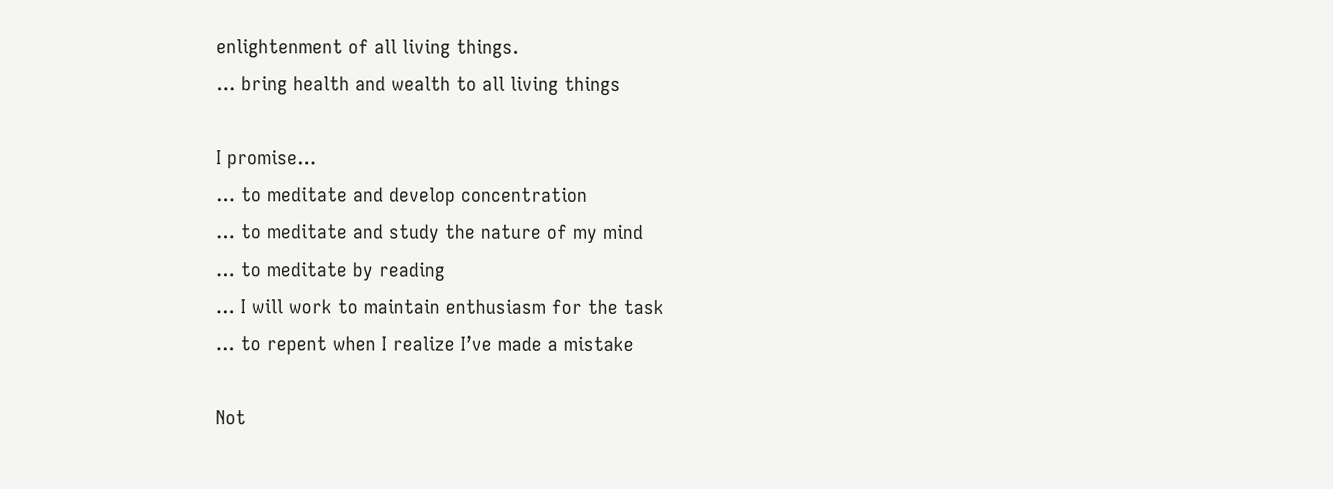enlightenment of all living things.
… bring health and wealth to all living things

I promise…
… to meditate and develop concentration
… to meditate and study the nature of my mind
… to meditate by reading
… I will work to maintain enthusiasm for the task
… to repent when I realize I’ve made a mistake

Not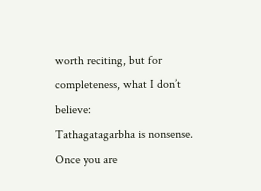worth reciting, but for completeness, what I don’t believe:
Tathagatagarbha is nonsense. Once you are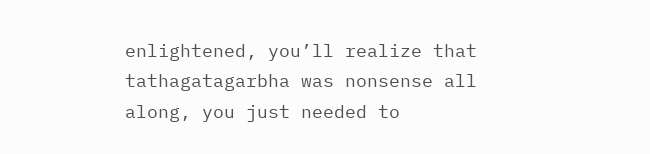enlightened, you’ll realize that tathagatagarbha was nonsense all along, you just needed to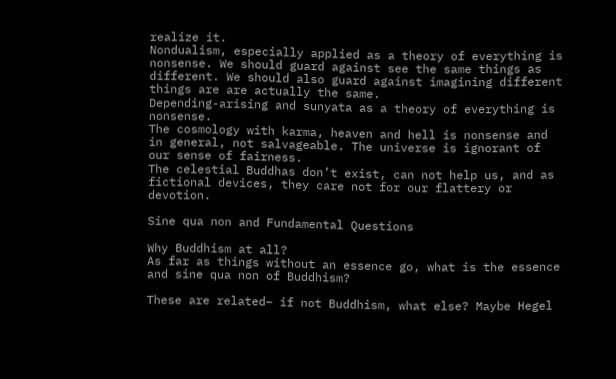realize it.
Nondualism, especially applied as a theory of everything is nonsense. We should guard against see the same things as different. We should also guard against imagining different things are are actually the same.
Depending-arising and sunyata as a theory of everything is nonsense.
The cosmology with karma, heaven and hell is nonsense and in general, not salvageable. The universe is ignorant of our sense of fairness.
The celestial Buddhas don’t exist, can not help us, and as fictional devices, they care not for our flattery or devotion.

Sine qua non and Fundamental Questions

Why Buddhism at all?
As far as things without an essence go, what is the essence and sine qua non of Buddhism?

These are related– if not Buddhism, what else? Maybe Hegel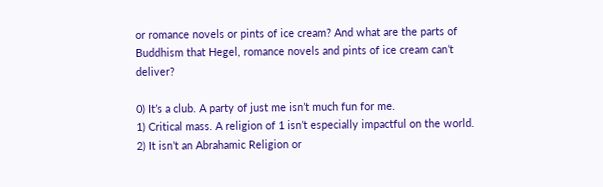or romance novels or pints of ice cream? And what are the parts of Buddhism that Hegel, romance novels and pints of ice cream can’t deliver?

0) It’s a club. A party of just me isn’t much fun for me.
1) Critical mass. A religion of 1 isn’t especially impactful on the world.
2) It isn’t an Abrahamic Religion or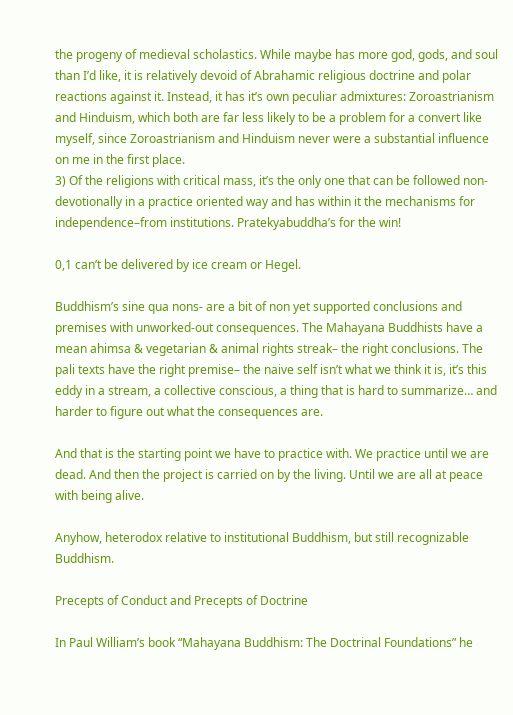the progeny of medieval scholastics. While maybe has more god, gods, and soul than I’d like, it is relatively devoid of Abrahamic religious doctrine and polar reactions against it. Instead, it has it’s own peculiar admixtures: Zoroastrianism and Hinduism, which both are far less likely to be a problem for a convert like myself, since Zoroastrianism and Hinduism never were a substantial influence on me in the first place.
3) Of the religions with critical mass, it’s the only one that can be followed non-devotionally in a practice oriented way and has within it the mechanisms for independence–from institutions. Pratekyabuddha’s for the win!

0,1 can’t be delivered by ice cream or Hegel.

Buddhism’s sine qua nons- are a bit of non yet supported conclusions and premises with unworked-out consequences. The Mahayana Buddhists have a mean ahimsa & vegetarian & animal rights streak– the right conclusions. The pali texts have the right premise– the naive self isn’t what we think it is, it’s this eddy in a stream, a collective conscious, a thing that is hard to summarize… and harder to figure out what the consequences are.

And that is the starting point we have to practice with. We practice until we are dead. And then the project is carried on by the living. Until we are all at peace with being alive.

Anyhow, heterodox relative to institutional Buddhism, but still recognizable Buddhism.

Precepts of Conduct and Precepts of Doctrine

In Paul William’s book “Mahayana Buddhism: The Doctrinal Foundations” he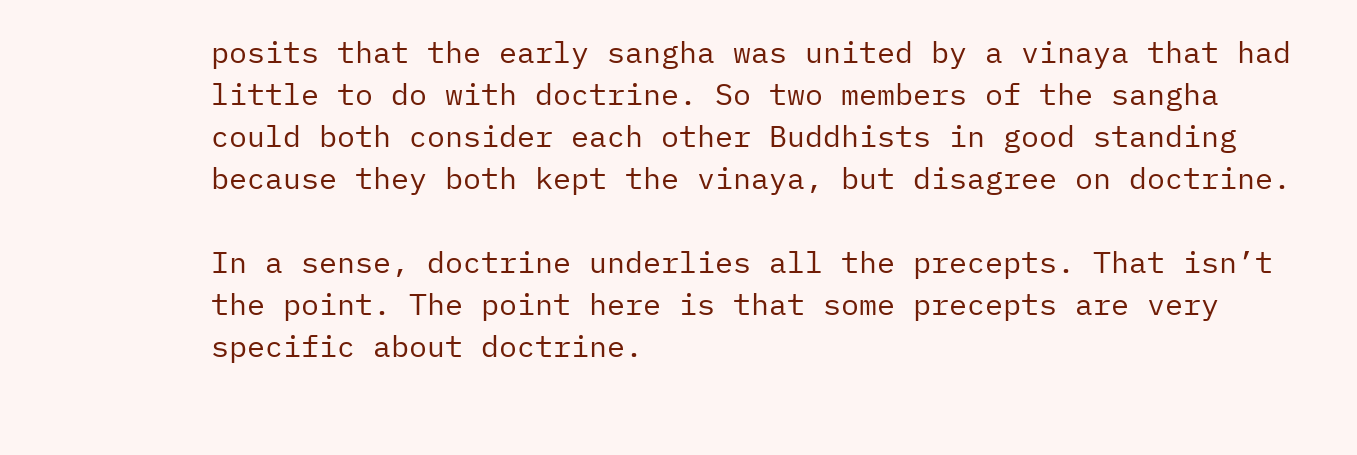posits that the early sangha was united by a vinaya that had little to do with doctrine. So two members of the sangha could both consider each other Buddhists in good standing because they both kept the vinaya, but disagree on doctrine.

In a sense, doctrine underlies all the precepts. That isn’t the point. The point here is that some precepts are very specific about doctrine.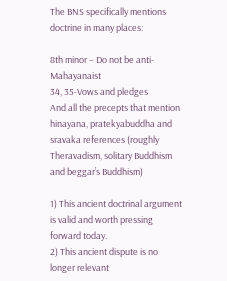The BNS specifically mentions doctrine in many places:

8th minor – Do not be anti-Mahayanaist
34, 35-Vows and pledges
And all the precepts that mention hinayana, pratekyabuddha and sravaka references (roughly Theravadism, solitary Buddhism and beggar’s Buddhism)

1) This ancient doctrinal argument is valid and worth pressing forward today.
2) This ancient dispute is no longer relevant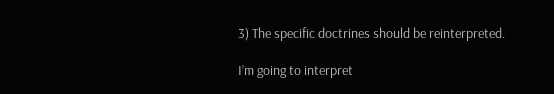3) The specific doctrines should be reinterpreted.

I’m going to interpret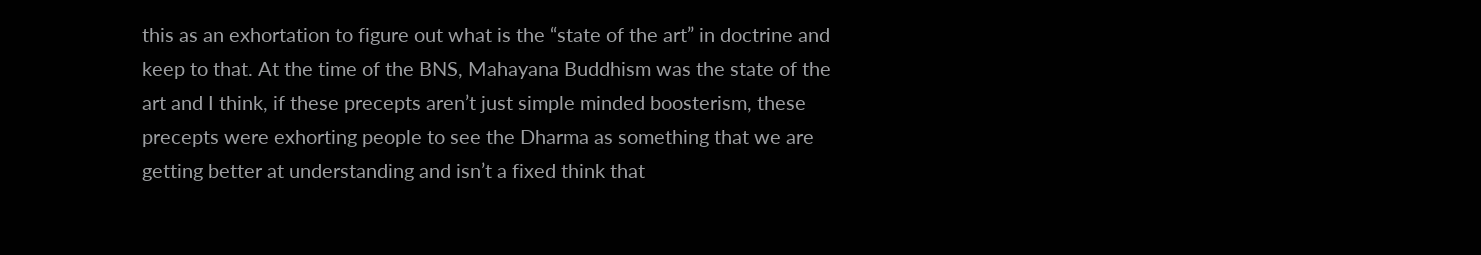this as an exhortation to figure out what is the “state of the art” in doctrine and keep to that. At the time of the BNS, Mahayana Buddhism was the state of the art and I think, if these precepts aren’t just simple minded boosterism, these precepts were exhorting people to see the Dharma as something that we are getting better at understanding and isn’t a fixed think that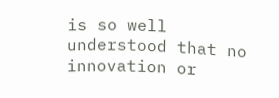is so well understood that no innovation or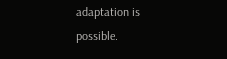adaptation is possible.